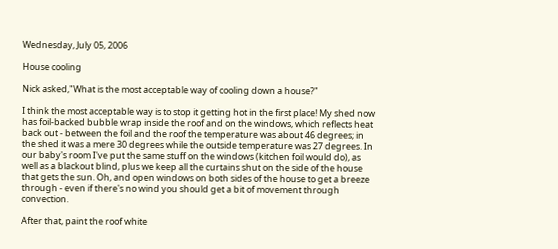Wednesday, July 05, 2006

House cooling

Nick asked,"What is the most acceptable way of cooling down a house?"

I think the most acceptable way is to stop it getting hot in the first place! My shed now has foil-backed bubble wrap inside the roof and on the windows, which reflects heat back out - between the foil and the roof the temperature was about 46 degrees; in the shed it was a mere 30 degrees while the outside temperature was 27 degrees. In our baby's room I've put the same stuff on the windows (kitchen foil would do), as well as a blackout blind, plus we keep all the curtains shut on the side of the house that gets the sun. Oh, and open windows on both sides of the house to get a breeze through - even if there's no wind you should get a bit of movement through convection.

After that, paint the roof white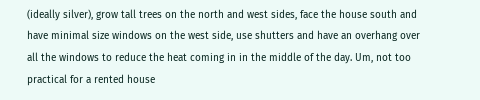(ideally silver), grow tall trees on the north and west sides, face the house south and have minimal size windows on the west side, use shutters and have an overhang over all the windows to reduce the heat coming in in the middle of the day. Um, not too practical for a rented house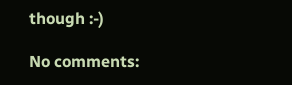though :-)

No comments: